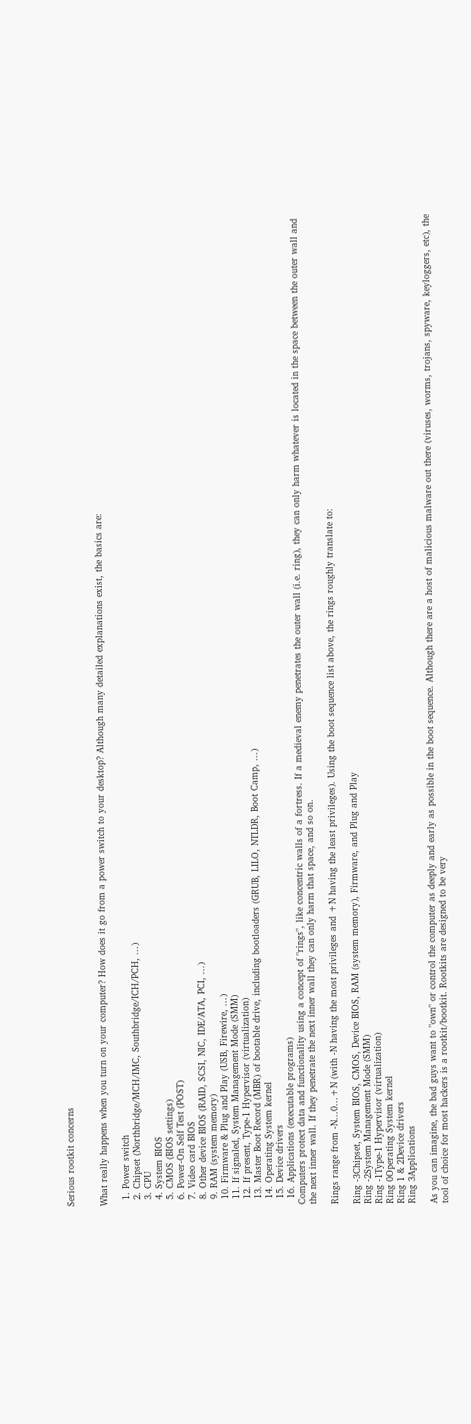Serious rootkit concerns


What really happens when you turn on your computer? How does it go from a power switch to your desktop? Although many detailed explanations exist, the basics are:

  1. Power switch
  2. Chipset (Northbridge/MCH/IMC, Southbridge/ICH/PCH, ...)
  3. CPU
  4. System BIOS
  5. CMOS (BIOS settings)
  6. Power-On Self Test (POST)
  7. Video card BIOS
  8. Other device BIOS (RAID, SCSI, NIC, IDE/ATA, PCI, ...)
  9. RAM (system memory)
  10. Firmware & Plug and Play (USB, Firewire, ...)
  11. If signaled, System Management Mode (SMM)
  12. If present, Type-1 Hypervisor (virtualization)
  13. Master Boot Record (MBR) of bootable drive, including bootloaders (GRUB, LILO, NTLDR, Boot Camp, ...)
  14. Operating System kernel
  15. Device drivers
  16. Applications (executable programs)
Computers protect data and functionality using a concept of "rings", like concentric walls of a fortress. If a medieval enemy penetrates the outer wall (i.e. ring), they can only harm whatever is located in the space between the outer wall and the next inner wall. If they penetrate the next inner wall they can only harm that space, and so on.

Rings range from -N...0...+N (with -N having the most privileges and +N having the least privileges). Using the boot sequence list above, the rings roughly translate to:

Ring -3Chipset, System BIOS, CMOS, Device BIOS, RAM (system memory), Firmware, and Plug and Play
Ring -2System Management Mode (SMM)
Ring -1Type-1 Hypervisor (virtualization)
Ring 0Operating System kernel
Ring 1 & 2Device drivers
Ring 3Applications

As you can imagine, the bad guys want to "own" or control the computer as deeply and early as possible in the boot sequence. Although there are a host of malicious malware out there (viruses, worms, trojans, spyware, keyloggers, etc), the tool of choice for most hackers is a rootkit/bootkit. Rootkits are designed to be very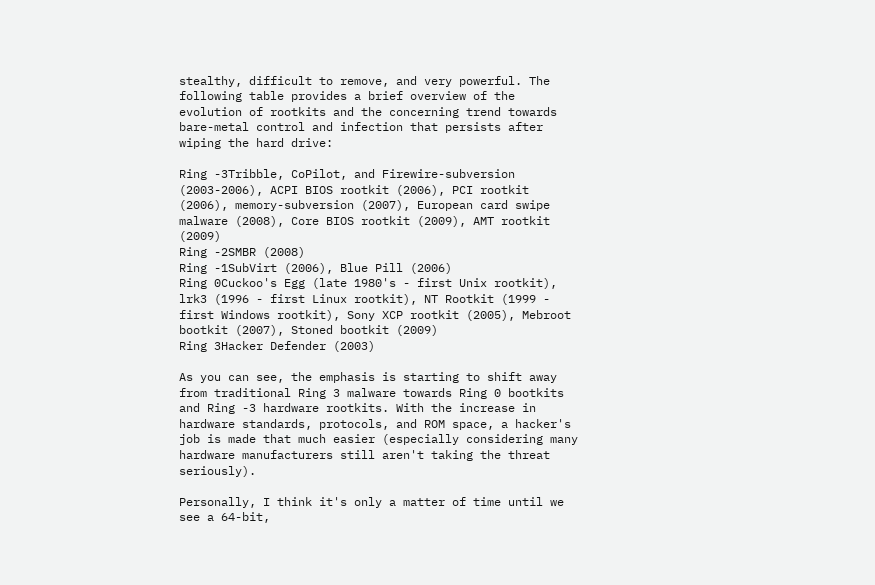stealthy, difficult to remove, and very powerful. The following table provides a brief overview of the evolution of rootkits and the concerning trend towards bare-metal control and infection that persists after wiping the hard drive:

Ring -3Tribble, CoPilot, and Firewire-subversion (2003-2006), ACPI BIOS rootkit (2006), PCI rootkit (2006), memory-subversion (2007), European card swipe malware (2008), Core BIOS rootkit (2009), AMT rootkit (2009)
Ring -2SMBR (2008)
Ring -1SubVirt (2006), Blue Pill (2006)
Ring 0Cuckoo's Egg (late 1980's - first Unix rootkit), lrk3 (1996 - first Linux rootkit), NT Rootkit (1999 - first Windows rootkit), Sony XCP rootkit (2005), Mebroot bootkit (2007), Stoned bootkit (2009)
Ring 3Hacker Defender (2003)

As you can see, the emphasis is starting to shift away from traditional Ring 3 malware towards Ring 0 bootkits and Ring -3 hardware rootkits. With the increase in hardware standards, protocols, and ROM space, a hacker's job is made that much easier (especially considering many hardware manufacturers still aren't taking the threat seriously).

Personally, I think it's only a matter of time until we see a 64-bit,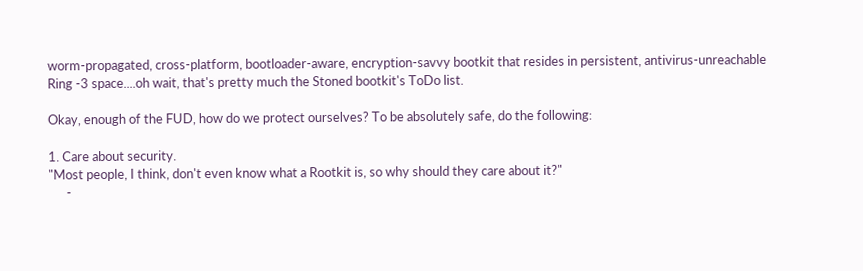worm-propagated, cross-platform, bootloader-aware, encryption-savvy bootkit that resides in persistent, antivirus-unreachable Ring -3 space....oh wait, that's pretty much the Stoned bootkit's ToDo list.

Okay, enough of the FUD, how do we protect ourselves? To be absolutely safe, do the following:

1. Care about security.
"Most people, I think, don't even know what a Rootkit is, so why should they care about it?"
      -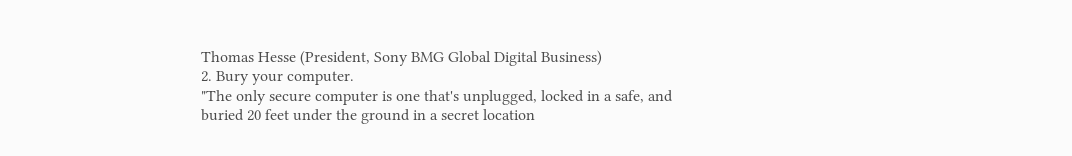Thomas Hesse (President, Sony BMG Global Digital Business)
2. Bury your computer.
"The only secure computer is one that's unplugged, locked in a safe, and buried 20 feet under the ground in a secret location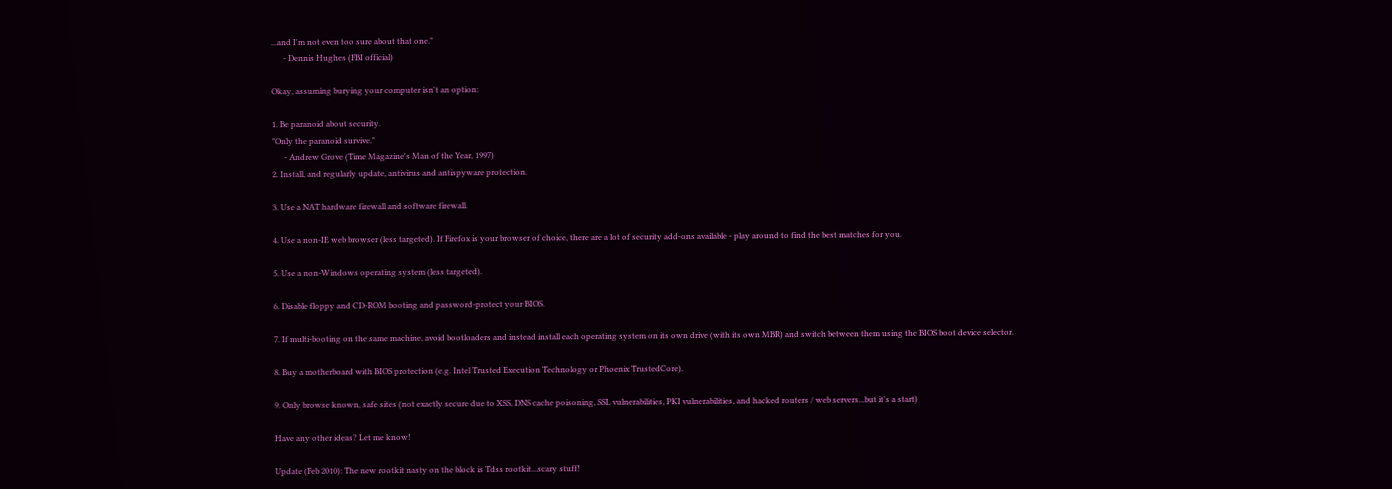...and I'm not even too sure about that one."
      - Dennis Hughes (FBI official)

Okay, assuming burying your computer isn't an option:

1. Be paranoid about security.
"Only the paranoid survive."
      - Andrew Grove (Time Magazine's Man of the Year, 1997)
2. Install, and regularly update, antivirus and antispyware protection.

3. Use a NAT hardware firewall and software firewall.

4. Use a non-IE web browser (less targeted). If Firefox is your browser of choice, there are a lot of security add-ons available - play around to find the best matches for you.

5. Use a non-Windows operating system (less targeted).

6. Disable floppy and CD-ROM booting and password-protect your BIOS.

7. If multi-booting on the same machine, avoid bootloaders and instead install each operating system on its own drive (with its own MBR) and switch between them using the BIOS boot device selector.

8. Buy a motherboard with BIOS protection (e.g. Intel Trusted Execution Technology or Phoenix TrustedCore).

9. Only browse known, safe sites (not exactly secure due to XSS, DNS cache poisoning, SSL vulnerabilities, PKI vulnerabilities, and hacked routers / web servers...but it's a start)

Have any other ideas? Let me know!

Update (Feb 2010): The new rootkit nasty on the block is Tdss rootkit...scary stuff!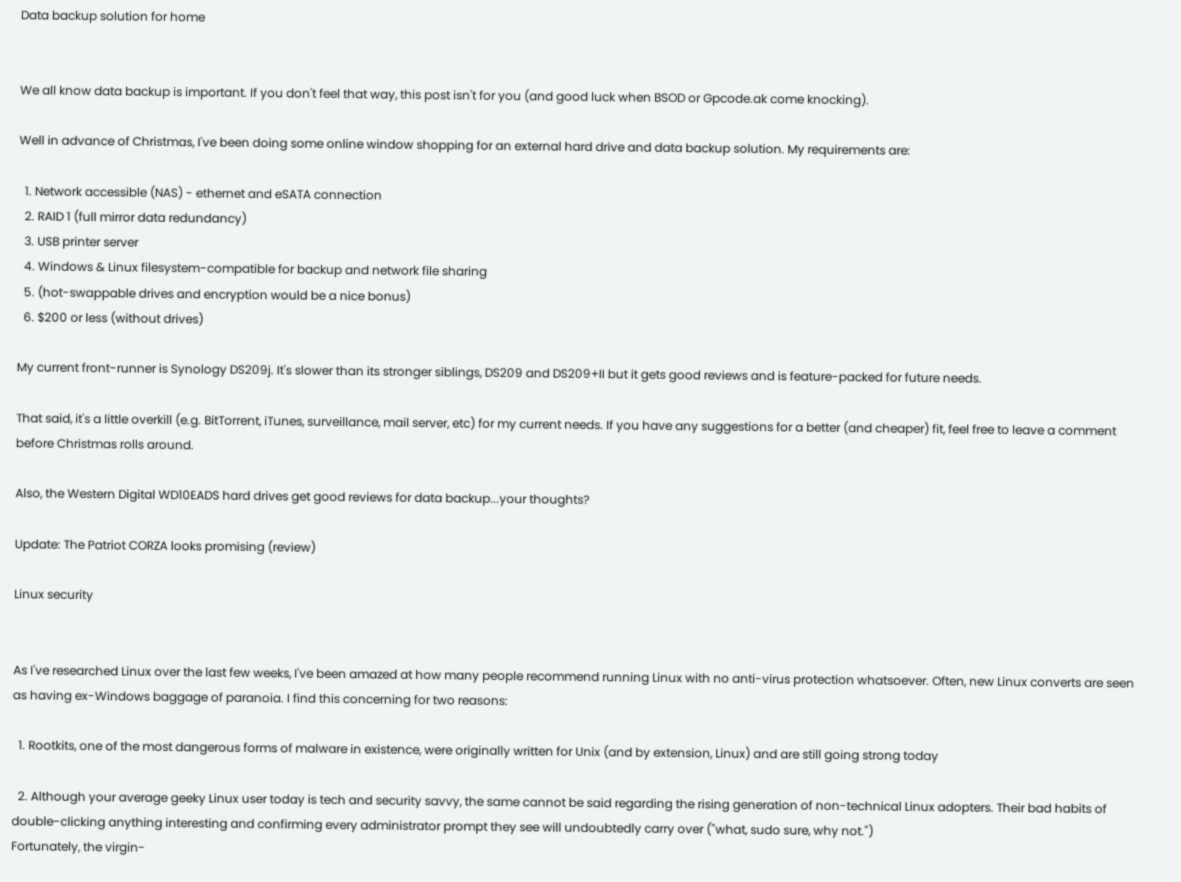Data backup solution for home


We all know data backup is important. If you don't feel that way, this post isn't for you (and good luck when BSOD or Gpcode.ak come knocking).

Well in advance of Christmas, I've been doing some online window shopping for an external hard drive and data backup solution. My requirements are:

  1. Network accessible (NAS) - ethernet and eSATA connection
  2. RAID 1 (full mirror data redundancy)
  3. USB printer server
  4. Windows & Linux filesystem-compatible for backup and network file sharing
  5. (hot-swappable drives and encryption would be a nice bonus)
  6. $200 or less (without drives)

My current front-runner is Synology DS209j. It's slower than its stronger siblings, DS209 and DS209+II but it gets good reviews and is feature-packed for future needs.

That said, it's a little overkill (e.g. BitTorrent, iTunes, surveillance, mail server, etc) for my current needs. If you have any suggestions for a better (and cheaper) fit, feel free to leave a comment before Christmas rolls around.

Also, the Western Digital WD10EADS hard drives get good reviews for data backup...your thoughts?

Update: The Patriot CORZA looks promising (review)

Linux security


As I've researched Linux over the last few weeks, I've been amazed at how many people recommend running Linux with no anti-virus protection whatsoever. Often, new Linux converts are seen as having ex-Windows baggage of paranoia. I find this concerning for two reasons:

  1. Rootkits, one of the most dangerous forms of malware in existence, were originally written for Unix (and by extension, Linux) and are still going strong today

  2. Although your average geeky Linux user today is tech and security savvy, the same cannot be said regarding the rising generation of non-technical Linux adopters. Their bad habits of double-clicking anything interesting and confirming every administrator prompt they see will undoubtedly carry over ("what, sudo sure, why not.")
Fortunately, the virgin-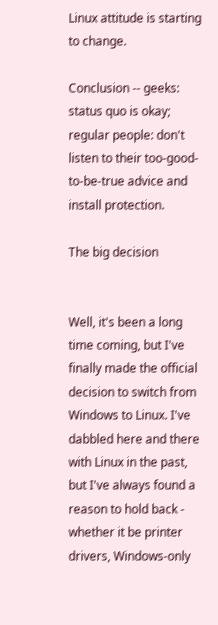Linux attitude is starting to change.

Conclusion -- geeks: status quo is okay; regular people: don't listen to their too-good-to-be-true advice and install protection.

The big decision


Well, it's been a long time coming, but I've finally made the official decision to switch from Windows to Linux. I've dabbled here and there with Linux in the past, but I've always found a reason to hold back - whether it be printer drivers, Windows-only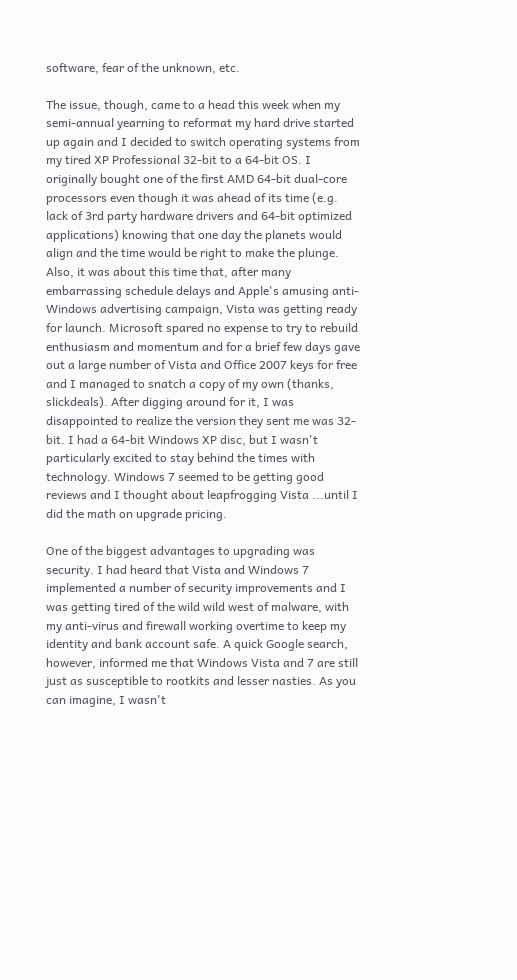software, fear of the unknown, etc.

The issue, though, came to a head this week when my semi-annual yearning to reformat my hard drive started up again and I decided to switch operating systems from my tired XP Professional 32-bit to a 64-bit OS. I originally bought one of the first AMD 64-bit dual-core processors even though it was ahead of its time (e.g. lack of 3rd party hardware drivers and 64-bit optimized applications) knowing that one day the planets would align and the time would be right to make the plunge. Also, it was about this time that, after many embarrassing schedule delays and Apple's amusing anti-Windows advertising campaign, Vista was getting ready for launch. Microsoft spared no expense to try to rebuild enthusiasm and momentum and for a brief few days gave out a large number of Vista and Office 2007 keys for free and I managed to snatch a copy of my own (thanks, slickdeals). After digging around for it, I was disappointed to realize the version they sent me was 32-bit. I had a 64-bit Windows XP disc, but I wasn't particularly excited to stay behind the times with technology. Windows 7 seemed to be getting good reviews and I thought about leapfrogging Vista ...until I did the math on upgrade pricing.

One of the biggest advantages to upgrading was security. I had heard that Vista and Windows 7 implemented a number of security improvements and I was getting tired of the wild wild west of malware, with my anti-virus and firewall working overtime to keep my identity and bank account safe. A quick Google search, however, informed me that Windows Vista and 7 are still just as susceptible to rootkits and lesser nasties. As you can imagine, I wasn't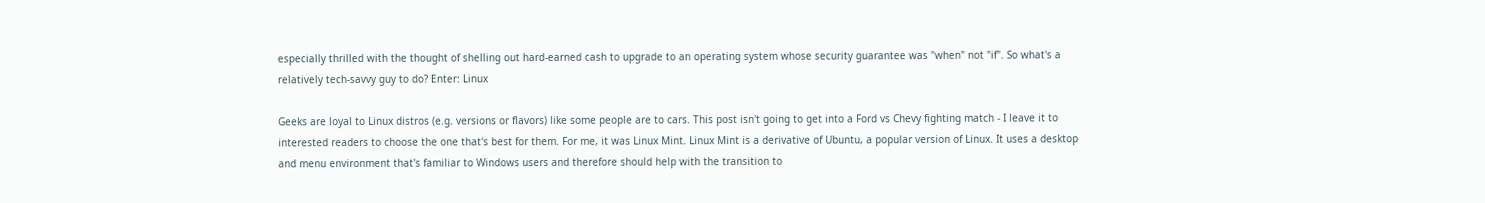especially thrilled with the thought of shelling out hard-earned cash to upgrade to an operating system whose security guarantee was "when" not "if". So what's a relatively tech-savvy guy to do? Enter: Linux

Geeks are loyal to Linux distros (e.g. versions or flavors) like some people are to cars. This post isn't going to get into a Ford vs Chevy fighting match - I leave it to interested readers to choose the one that's best for them. For me, it was Linux Mint. Linux Mint is a derivative of Ubuntu, a popular version of Linux. It uses a desktop and menu environment that's familiar to Windows users and therefore should help with the transition to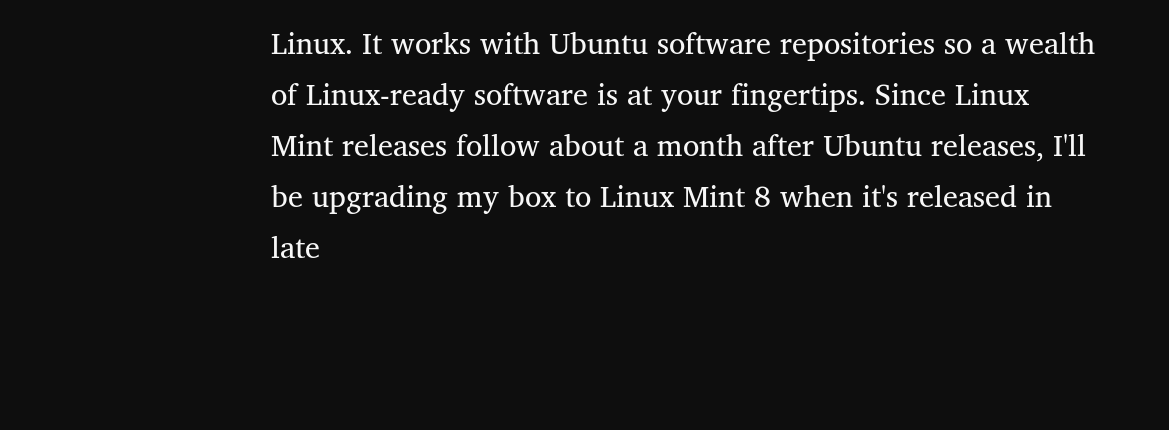Linux. It works with Ubuntu software repositories so a wealth of Linux-ready software is at your fingertips. Since Linux Mint releases follow about a month after Ubuntu releases, I'll be upgrading my box to Linux Mint 8 when it's released in late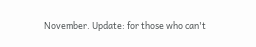November. Update: for those who can't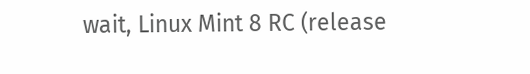wait, Linux Mint 8 RC (release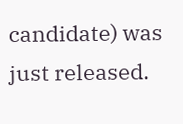candidate) was just released.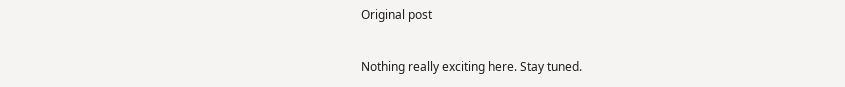Original post


Nothing really exciting here. Stay tuned.